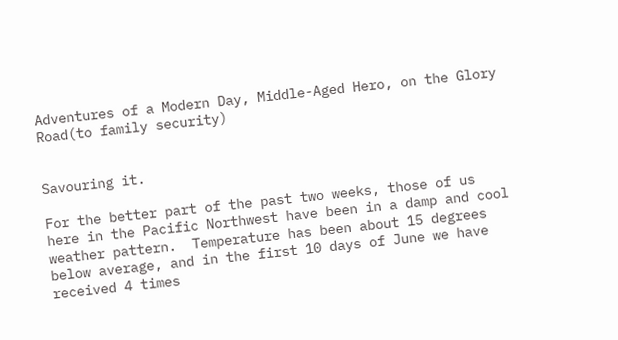Adventures of a Modern Day, Middle-Aged Hero, on the Glory Road(to family security)


Savouring it.

For the better part of the past two weeks, those of us here in the Pacific Northwest have been in a damp and cool weather pattern.  Temperature has been about 15 degrees below average, and in the first 10 days of June we have received 4 times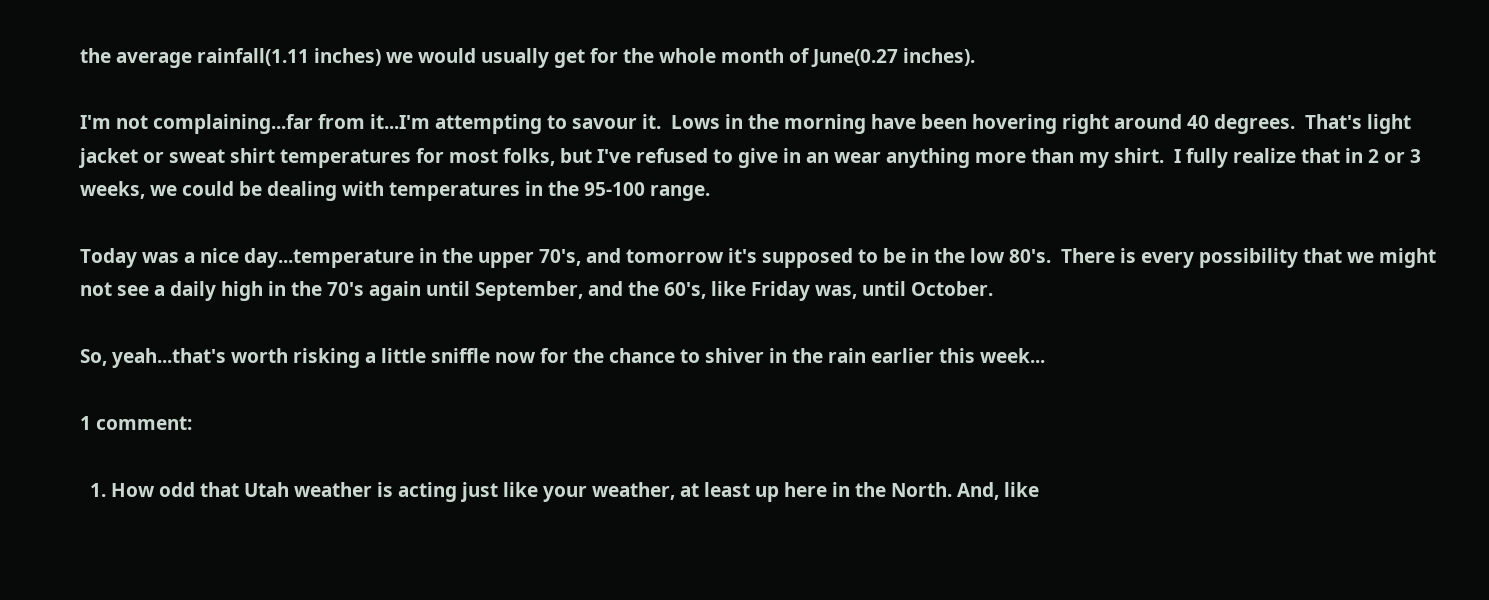the average rainfall(1.11 inches) we would usually get for the whole month of June(0.27 inches).

I'm not complaining...far from it...I'm attempting to savour it.  Lows in the morning have been hovering right around 40 degrees.  That's light jacket or sweat shirt temperatures for most folks, but I've refused to give in an wear anything more than my shirt.  I fully realize that in 2 or 3 weeks, we could be dealing with temperatures in the 95-100 range.

Today was a nice day...temperature in the upper 70's, and tomorrow it's supposed to be in the low 80's.  There is every possibility that we might not see a daily high in the 70's again until September, and the 60's, like Friday was, until October.

So, yeah...that's worth risking a little sniffle now for the chance to shiver in the rain earlier this week...

1 comment:

  1. How odd that Utah weather is acting just like your weather, at least up here in the North. And, like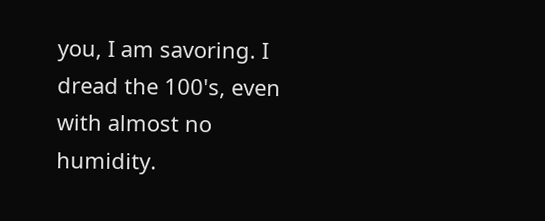you, I am savoring. I dread the 100's, even with almost no humidity.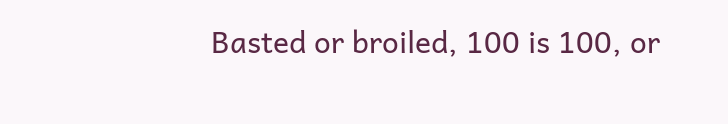Basted or broiled, 100 is 100, or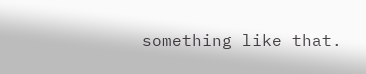something like that.